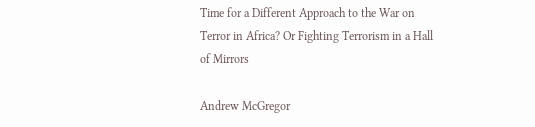Time for a Different Approach to the War on Terror in Africa? Or Fighting Terrorism in a Hall of Mirrors

Andrew McGregor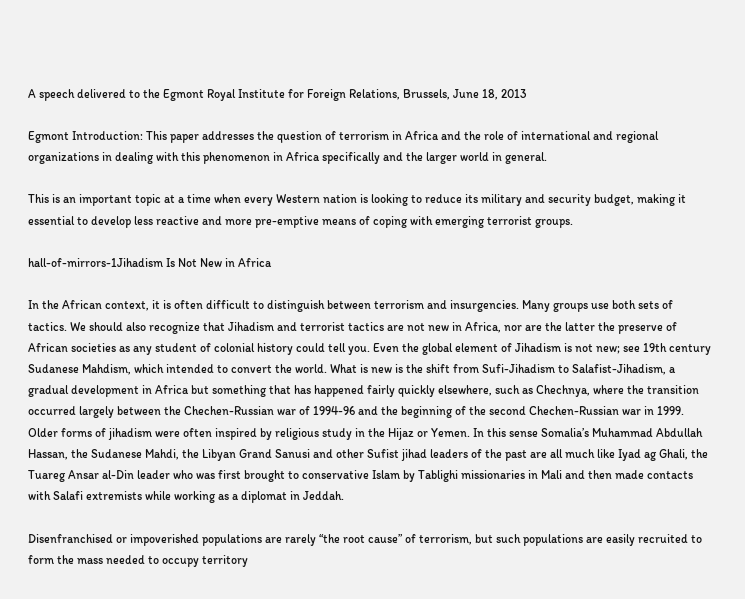A speech delivered to the Egmont Royal Institute for Foreign Relations, Brussels, June 18, 2013

Egmont Introduction: This paper addresses the question of terrorism in Africa and the role of international and regional organizations in dealing with this phenomenon in Africa specifically and the larger world in general.

This is an important topic at a time when every Western nation is looking to reduce its military and security budget, making it essential to develop less reactive and more pre-emptive means of coping with emerging terrorist groups.

hall-of-mirrors-1Jihadism Is Not New in Africa

In the African context, it is often difficult to distinguish between terrorism and insurgencies. Many groups use both sets of tactics. We should also recognize that Jihadism and terrorist tactics are not new in Africa, nor are the latter the preserve of African societies as any student of colonial history could tell you. Even the global element of Jihadism is not new; see 19th century Sudanese Mahdism, which intended to convert the world. What is new is the shift from Sufi-Jihadism to Salafist-Jihadism, a gradual development in Africa but something that has happened fairly quickly elsewhere, such as Chechnya, where the transition occurred largely between the Chechen-Russian war of 1994-96 and the beginning of the second Chechen-Russian war in 1999. Older forms of jihadism were often inspired by religious study in the Hijaz or Yemen. In this sense Somalia’s Muhammad Abdullah Hassan, the Sudanese Mahdi, the Libyan Grand Sanusi and other Sufist jihad leaders of the past are all much like Iyad ag Ghali, the Tuareg Ansar al-Din leader who was first brought to conservative Islam by Tablighi missionaries in Mali and then made contacts with Salafi extremists while working as a diplomat in Jeddah.

Disenfranchised or impoverished populations are rarely “the root cause” of terrorism, but such populations are easily recruited to form the mass needed to occupy territory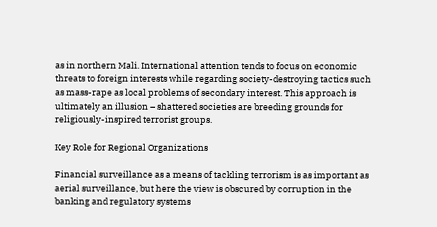as in northern Mali. International attention tends to focus on economic threats to foreign interests while regarding society-destroying tactics such as mass-rape as local problems of secondary interest. This approach is ultimately an illusion – shattered societies are breeding grounds for religiously-inspired terrorist groups.

Key Role for Regional Organizations

Financial surveillance as a means of tackling terrorism is as important as aerial surveillance, but here the view is obscured by corruption in the banking and regulatory systems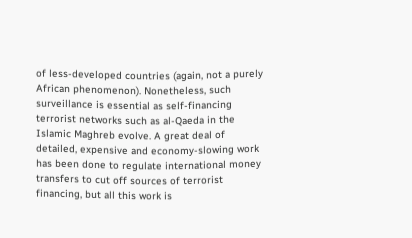of less-developed countries (again, not a purely African phenomenon). Nonetheless, such surveillance is essential as self-financing terrorist networks such as al-Qaeda in the Islamic Maghreb evolve. A great deal of detailed, expensive and economy-slowing work has been done to regulate international money transfers to cut off sources of terrorist financing, but all this work is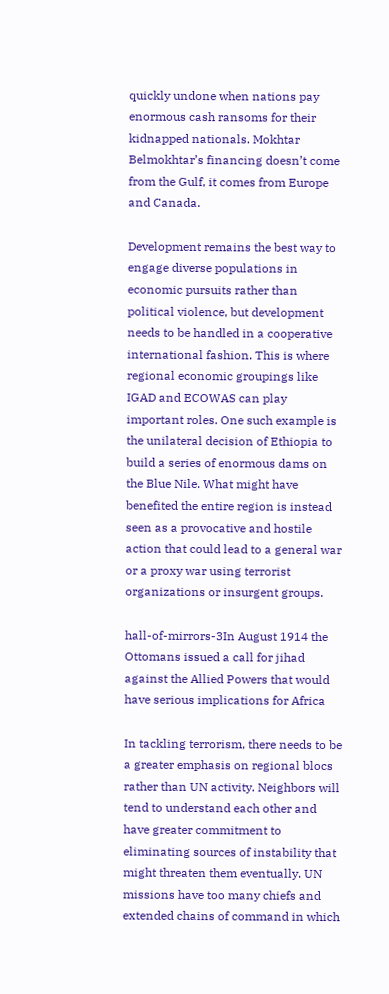quickly undone when nations pay enormous cash ransoms for their kidnapped nationals. Mokhtar Belmokhtar’s financing doesn’t come from the Gulf, it comes from Europe and Canada.

Development remains the best way to engage diverse populations in economic pursuits rather than political violence, but development needs to be handled in a cooperative international fashion. This is where regional economic groupings like IGAD and ECOWAS can play important roles. One such example is the unilateral decision of Ethiopia to build a series of enormous dams on the Blue Nile. What might have benefited the entire region is instead seen as a provocative and hostile action that could lead to a general war or a proxy war using terrorist organizations or insurgent groups.

hall-of-mirrors-3In August 1914 the Ottomans issued a call for jihad against the Allied Powers that would have serious implications for Africa

In tackling terrorism, there needs to be a greater emphasis on regional blocs rather than UN activity. Neighbors will tend to understand each other and have greater commitment to eliminating sources of instability that might threaten them eventually. UN missions have too many chiefs and extended chains of command in which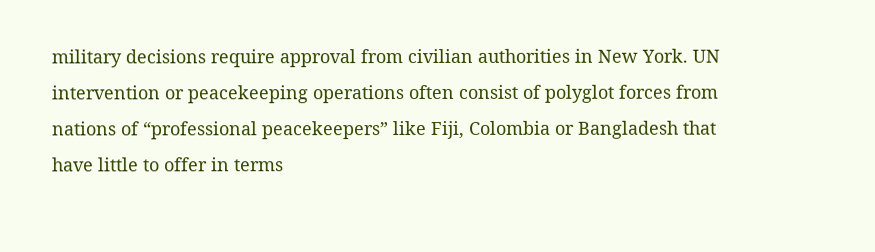military decisions require approval from civilian authorities in New York. UN intervention or peacekeeping operations often consist of polyglot forces from nations of “professional peacekeepers” like Fiji, Colombia or Bangladesh that have little to offer in terms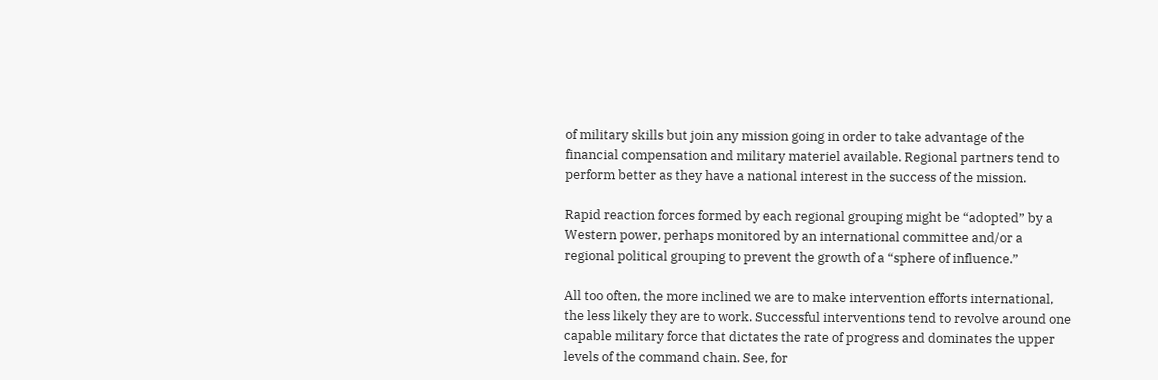of military skills but join any mission going in order to take advantage of the financial compensation and military materiel available. Regional partners tend to perform better as they have a national interest in the success of the mission.

Rapid reaction forces formed by each regional grouping might be “adopted” by a Western power, perhaps monitored by an international committee and/or a regional political grouping to prevent the growth of a “sphere of influence.”

All too often, the more inclined we are to make intervention efforts international, the less likely they are to work. Successful interventions tend to revolve around one capable military force that dictates the rate of progress and dominates the upper levels of the command chain. See, for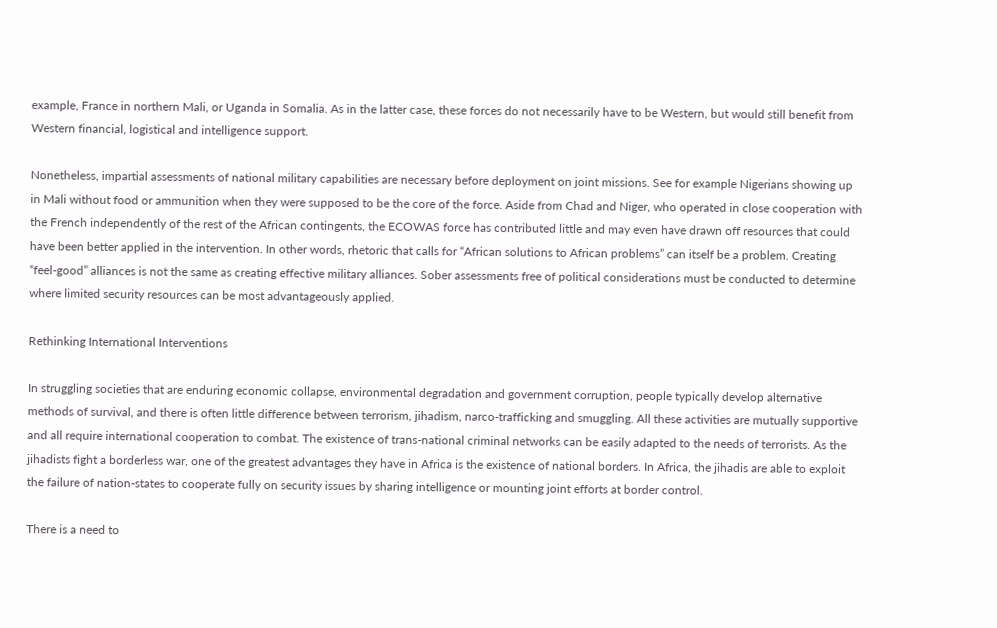example, France in northern Mali, or Uganda in Somalia. As in the latter case, these forces do not necessarily have to be Western, but would still benefit from Western financial, logistical and intelligence support.

Nonetheless, impartial assessments of national military capabilities are necessary before deployment on joint missions. See for example Nigerians showing up in Mali without food or ammunition when they were supposed to be the core of the force. Aside from Chad and Niger, who operated in close cooperation with the French independently of the rest of the African contingents, the ECOWAS force has contributed little and may even have drawn off resources that could have been better applied in the intervention. In other words, rhetoric that calls for “African solutions to African problems” can itself be a problem. Creating “feel-good” alliances is not the same as creating effective military alliances. Sober assessments free of political considerations must be conducted to determine where limited security resources can be most advantageously applied.

Rethinking International Interventions

In struggling societies that are enduring economic collapse, environmental degradation and government corruption, people typically develop alternative methods of survival, and there is often little difference between terrorism, jihadism, narco-trafficking and smuggling. All these activities are mutually supportive and all require international cooperation to combat. The existence of trans-national criminal networks can be easily adapted to the needs of terrorists. As the jihadists fight a borderless war, one of the greatest advantages they have in Africa is the existence of national borders. In Africa, the jihadis are able to exploit the failure of nation-states to cooperate fully on security issues by sharing intelligence or mounting joint efforts at border control.

There is a need to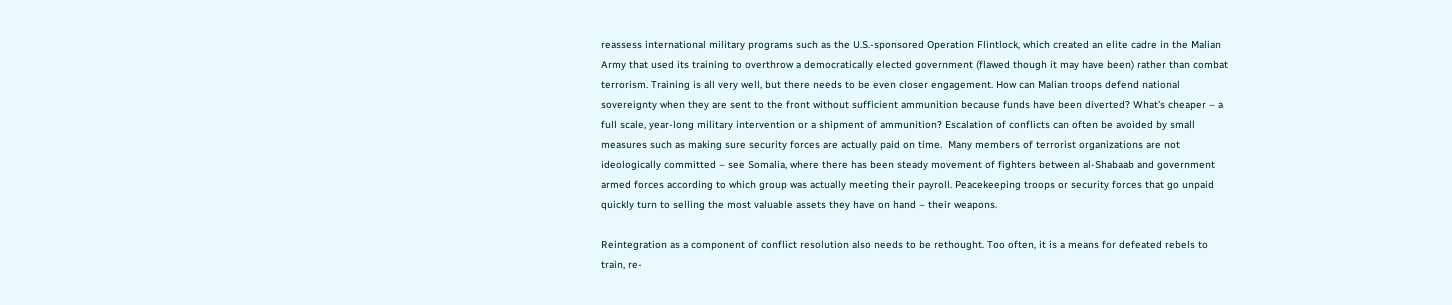reassess international military programs such as the U.S.-sponsored Operation Flintlock, which created an elite cadre in the Malian Army that used its training to overthrow a democratically elected government (flawed though it may have been) rather than combat terrorism. Training is all very well, but there needs to be even closer engagement. How can Malian troops defend national sovereignty when they are sent to the front without sufficient ammunition because funds have been diverted? What’s cheaper – a full scale, year-long military intervention or a shipment of ammunition? Escalation of conflicts can often be avoided by small measures such as making sure security forces are actually paid on time.  Many members of terrorist organizations are not ideologically committed – see Somalia, where there has been steady movement of fighters between al-Shabaab and government armed forces according to which group was actually meeting their payroll. Peacekeeping troops or security forces that go unpaid quickly turn to selling the most valuable assets they have on hand – their weapons.

Reintegration as a component of conflict resolution also needs to be rethought. Too often, it is a means for defeated rebels to train, re-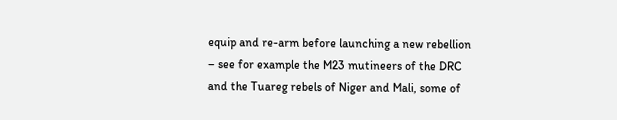equip and re-arm before launching a new rebellion – see for example the M23 mutineers of the DRC and the Tuareg rebels of Niger and Mali, some of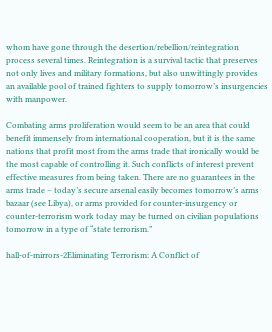whom have gone through the desertion/rebellion/reintegration process several times. Reintegration is a survival tactic that preserves not only lives and military formations, but also unwittingly provides an available pool of trained fighters to supply tomorrow’s insurgencies with manpower.

Combating arms proliferation would seem to be an area that could benefit immensely from international cooperation, but it is the same nations that profit most from the arms trade that ironically would be the most capable of controlling it. Such conflicts of interest prevent effective measures from being taken. There are no guarantees in the arms trade – today’s secure arsenal easily becomes tomorrow’s arms bazaar (see Libya), or arms provided for counter-insurgency or counter-terrorism work today may be turned on civilian populations tomorrow in a type of “state terrorism.”

hall-of-mirrors-2Eliminating Terrorism: A Conflict of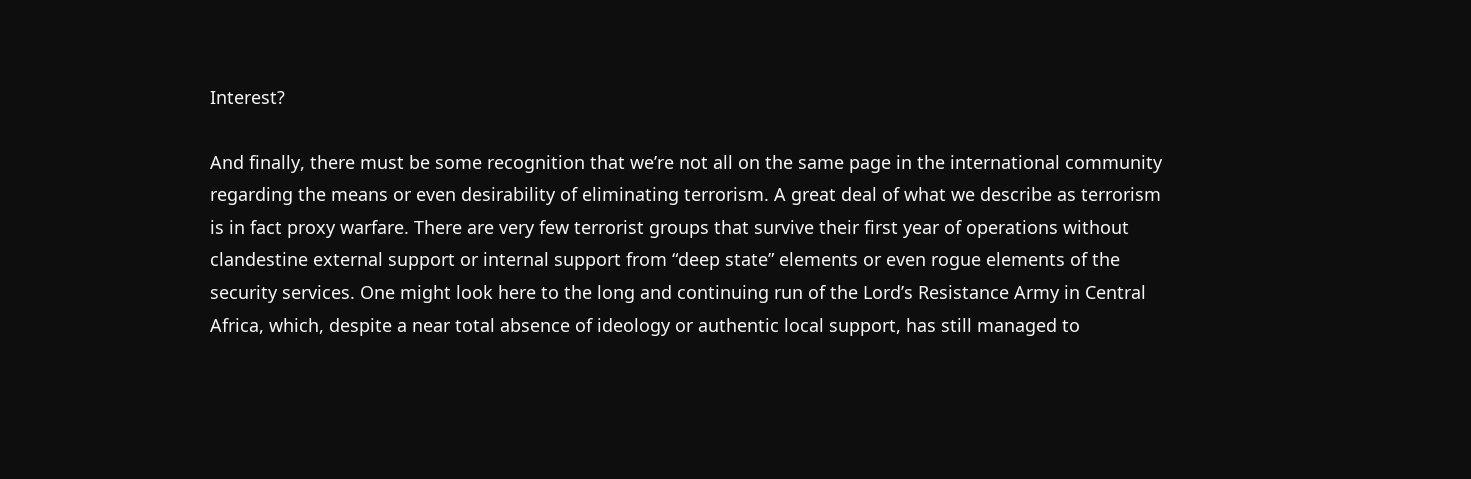Interest?

And finally, there must be some recognition that we’re not all on the same page in the international community regarding the means or even desirability of eliminating terrorism. A great deal of what we describe as terrorism is in fact proxy warfare. There are very few terrorist groups that survive their first year of operations without clandestine external support or internal support from “deep state” elements or even rogue elements of the security services. One might look here to the long and continuing run of the Lord’s Resistance Army in Central Africa, which, despite a near total absence of ideology or authentic local support, has still managed to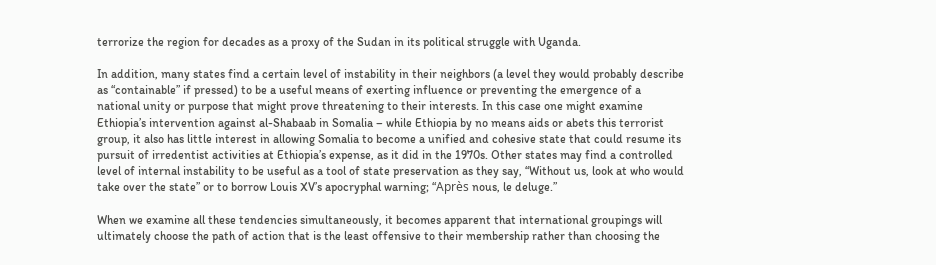terrorize the region for decades as a proxy of the Sudan in its political struggle with Uganda.

In addition, many states find a certain level of instability in their neighbors (a level they would probably describe as “containable” if pressed) to be a useful means of exerting influence or preventing the emergence of a national unity or purpose that might prove threatening to their interests. In this case one might examine Ethiopia’s intervention against al-Shabaab in Somalia – while Ethiopia by no means aids or abets this terrorist group, it also has little interest in allowing Somalia to become a unified and cohesive state that could resume its pursuit of irredentist activities at Ethiopia’s expense, as it did in the 1970s. Other states may find a controlled level of internal instability to be useful as a tool of state preservation as they say, “Without us, look at who would take over the state” or to borrow Louis XV’s apocryphal warning; “Après nous, le deluge.”

When we examine all these tendencies simultaneously, it becomes apparent that international groupings will ultimately choose the path of action that is the least offensive to their membership rather than choosing the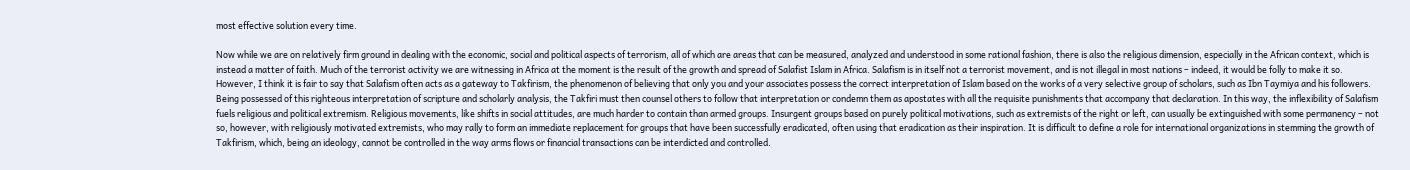most effective solution every time.

Now while we are on relatively firm ground in dealing with the economic, social and political aspects of terrorism, all of which are areas that can be measured, analyzed and understood in some rational fashion, there is also the religious dimension, especially in the African context, which is instead a matter of faith. Much of the terrorist activity we are witnessing in Africa at the moment is the result of the growth and spread of Salafist Islam in Africa. Salafism is in itself not a terrorist movement, and is not illegal in most nations – indeed, it would be folly to make it so. However, I think it is fair to say that Salafism often acts as a gateway to Takfirism, the phenomenon of believing that only you and your associates possess the correct interpretation of Islam based on the works of a very selective group of scholars, such as Ibn Taymiya and his followers. Being possessed of this righteous interpretation of scripture and scholarly analysis, the Takfiri must then counsel others to follow that interpretation or condemn them as apostates with all the requisite punishments that accompany that declaration. In this way, the inflexibility of Salafism fuels religious and political extremism. Religious movements, like shifts in social attitudes, are much harder to contain than armed groups. Insurgent groups based on purely political motivations, such as extremists of the right or left, can usually be extinguished with some permanency – not so, however, with religiously motivated extremists, who may rally to form an immediate replacement for groups that have been successfully eradicated, often using that eradication as their inspiration. It is difficult to define a role for international organizations in stemming the growth of Takfirism, which, being an ideology, cannot be controlled in the way arms flows or financial transactions can be interdicted and controlled.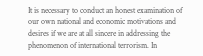It is necessary to conduct an honest examination of our own national and economic motivations and desires if we are at all sincere in addressing the phenomenon of international terrorism. In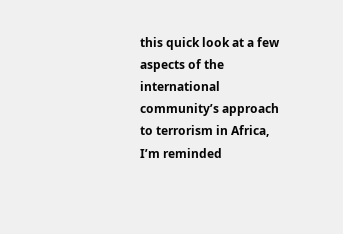this quick look at a few aspects of the international community’s approach to terrorism in Africa, I’m reminded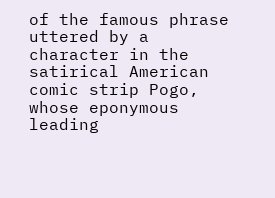of the famous phrase uttered by a character in the satirical American comic strip Pogo, whose eponymous leading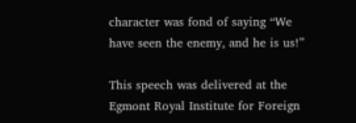character was fond of saying “We have seen the enemy, and he is us!”

This speech was delivered at the Egmont Royal Institute for Foreign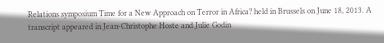Relations symposium Time for a New Approach on Terror in Africa? held in Brussels on June 18, 2013. A transcript appeared in Jean-Christophe Hoste and Julie Godin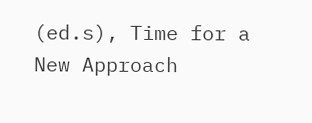(ed.s), Time for a New Approach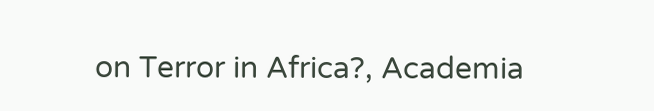on Terror in Africa?, Academia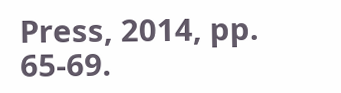Press, 2014, pp. 65-69.